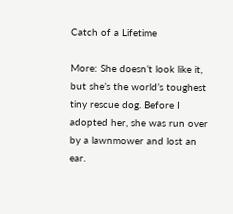Catch of a Lifetime

More: She doesn’t look like it, but she’s the world’s toughest tiny rescue dog. Before I adopted her, she was run over by a lawnmower and lost an ear.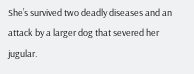She’s survived two deadly diseases and an attack by a larger dog that severed her jugular.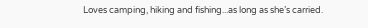Loves camping, hiking and fishing...as long as she’s carried.